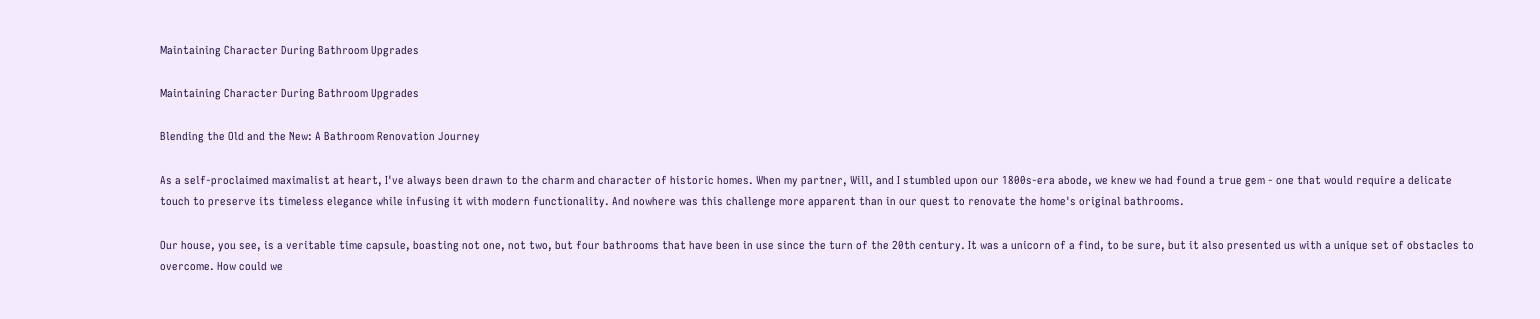Maintaining Character During Bathroom Upgrades

Maintaining Character During Bathroom Upgrades

Blending the Old and the New: A Bathroom Renovation Journey

As a self-proclaimed maximalist at heart, I've always been drawn to the charm and character of historic homes. When my partner, Will, and I stumbled upon our 1800s-era abode, we knew we had found a true gem - one that would require a delicate touch to preserve its timeless elegance while infusing it with modern functionality. And nowhere was this challenge more apparent than in our quest to renovate the home's original bathrooms.

Our house, you see, is a veritable time capsule, boasting not one, not two, but four bathrooms that have been in use since the turn of the 20th century. It was a unicorn of a find, to be sure, but it also presented us with a unique set of obstacles to overcome. How could we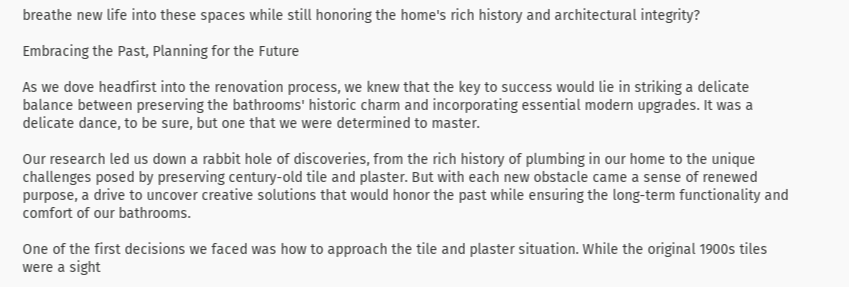breathe new life into these spaces while still honoring the home's rich history and architectural integrity?

Embracing the Past, Planning for the Future

As we dove headfirst into the renovation process, we knew that the key to success would lie in striking a delicate balance between preserving the bathrooms' historic charm and incorporating essential modern upgrades. It was a delicate dance, to be sure, but one that we were determined to master.

Our research led us down a rabbit hole of discoveries, from the rich history of plumbing in our home to the unique challenges posed by preserving century-old tile and plaster. But with each new obstacle came a sense of renewed purpose, a drive to uncover creative solutions that would honor the past while ensuring the long-term functionality and comfort of our bathrooms.

One of the first decisions we faced was how to approach the tile and plaster situation. While the original 1900s tiles were a sight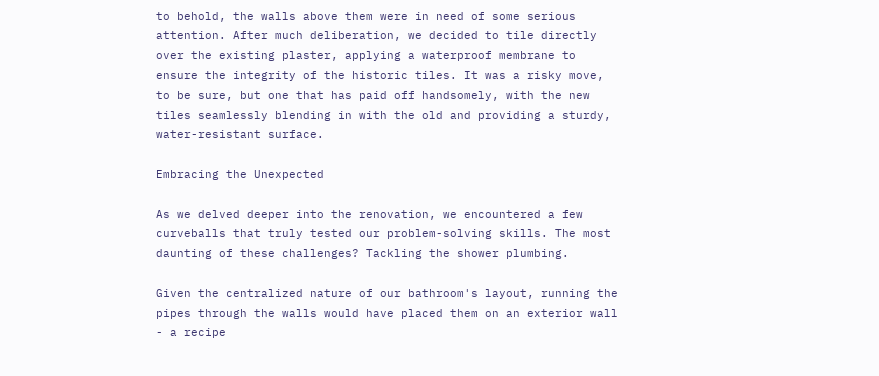to behold, the walls above them were in need of some serious attention. After much deliberation, we decided to tile directly over the existing plaster, applying a waterproof membrane to ensure the integrity of the historic tiles. It was a risky move, to be sure, but one that has paid off handsomely, with the new tiles seamlessly blending in with the old and providing a sturdy, water-resistant surface.

Embracing the Unexpected

As we delved deeper into the renovation, we encountered a few curveballs that truly tested our problem-solving skills. The most daunting of these challenges? Tackling the shower plumbing.

Given the centralized nature of our bathroom's layout, running the pipes through the walls would have placed them on an exterior wall - a recipe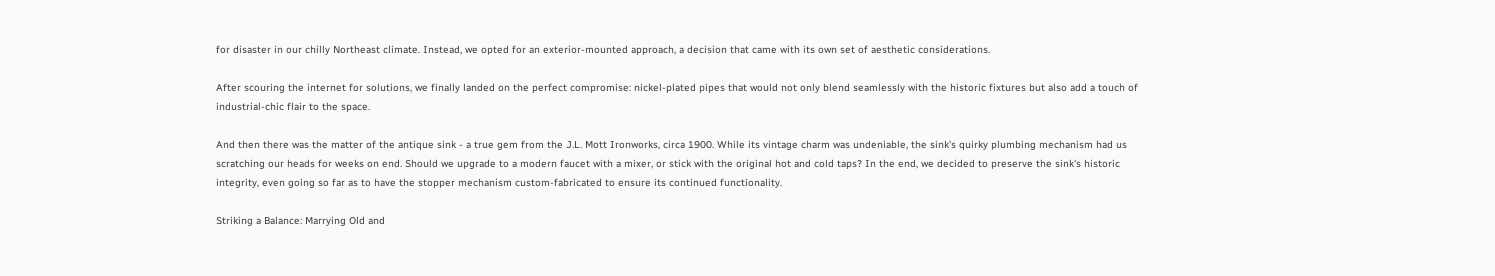for disaster in our chilly Northeast climate. Instead, we opted for an exterior-mounted approach, a decision that came with its own set of aesthetic considerations.

After scouring the internet for solutions, we finally landed on the perfect compromise: nickel-plated pipes that would not only blend seamlessly with the historic fixtures but also add a touch of industrial-chic flair to the space.

And then there was the matter of the antique sink - a true gem from the J.L. Mott Ironworks, circa 1900. While its vintage charm was undeniable, the sink's quirky plumbing mechanism had us scratching our heads for weeks on end. Should we upgrade to a modern faucet with a mixer, or stick with the original hot and cold taps? In the end, we decided to preserve the sink's historic integrity, even going so far as to have the stopper mechanism custom-fabricated to ensure its continued functionality.

Striking a Balance: Marrying Old and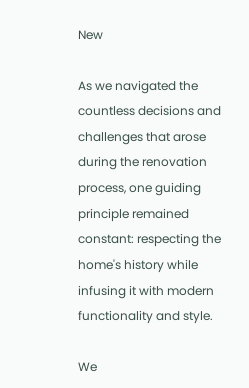New

As we navigated the countless decisions and challenges that arose during the renovation process, one guiding principle remained constant: respecting the home's history while infusing it with modern functionality and style.

We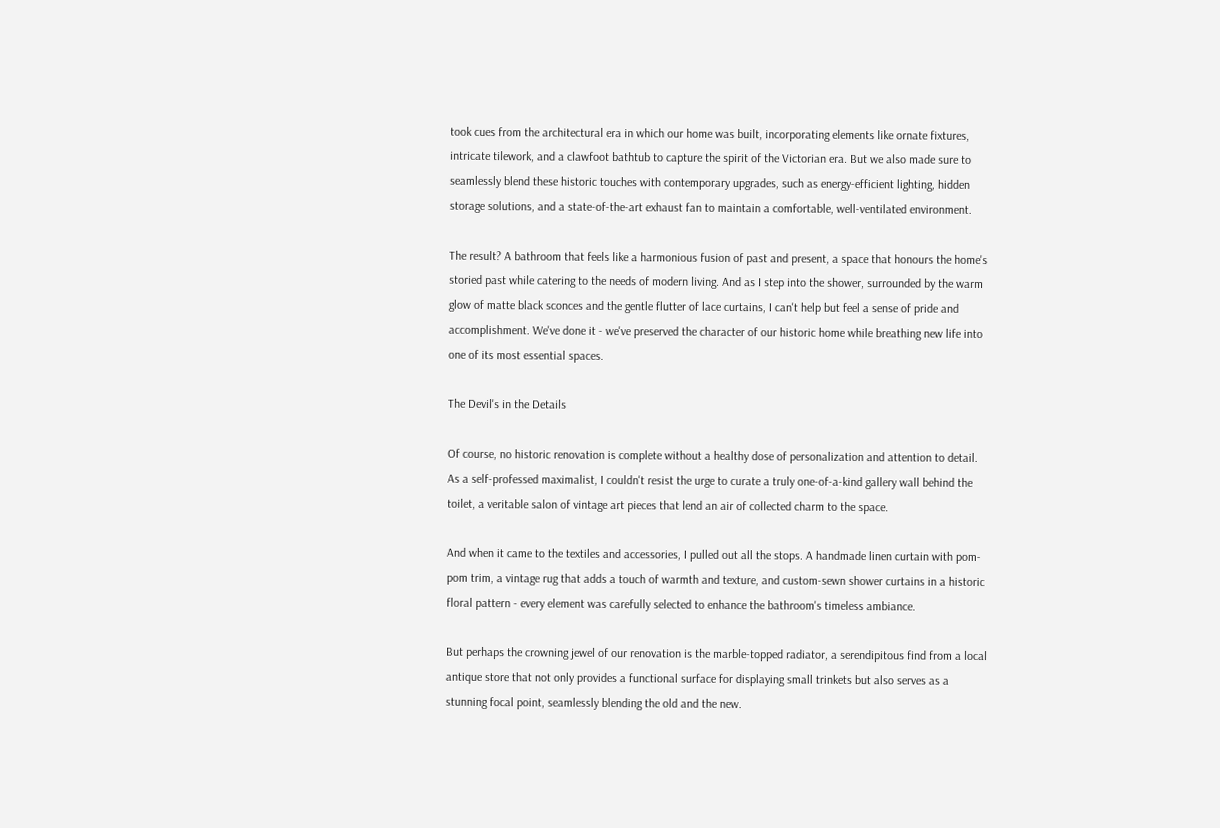took cues from the architectural era in which our home was built, incorporating elements like ornate fixtures, intricate tilework, and a clawfoot bathtub to capture the spirit of the Victorian era. But we also made sure to seamlessly blend these historic touches with contemporary upgrades, such as energy-efficient lighting, hidden storage solutions, and a state-of-the-art exhaust fan to maintain a comfortable, well-ventilated environment.

The result? A bathroom that feels like a harmonious fusion of past and present, a space that honours the home's storied past while catering to the needs of modern living. And as I step into the shower, surrounded by the warm glow of matte black sconces and the gentle flutter of lace curtains, I can't help but feel a sense of pride and accomplishment. We've done it - we've preserved the character of our historic home while breathing new life into one of its most essential spaces.

The Devil's in the Details

Of course, no historic renovation is complete without a healthy dose of personalization and attention to detail. As a self-professed maximalist, I couldn't resist the urge to curate a truly one-of-a-kind gallery wall behind the toilet, a veritable salon of vintage art pieces that lend an air of collected charm to the space.

And when it came to the textiles and accessories, I pulled out all the stops. A handmade linen curtain with pom-pom trim, a vintage rug that adds a touch of warmth and texture, and custom-sewn shower curtains in a historic floral pattern - every element was carefully selected to enhance the bathroom's timeless ambiance.

But perhaps the crowning jewel of our renovation is the marble-topped radiator, a serendipitous find from a local antique store that not only provides a functional surface for displaying small trinkets but also serves as a stunning focal point, seamlessly blending the old and the new.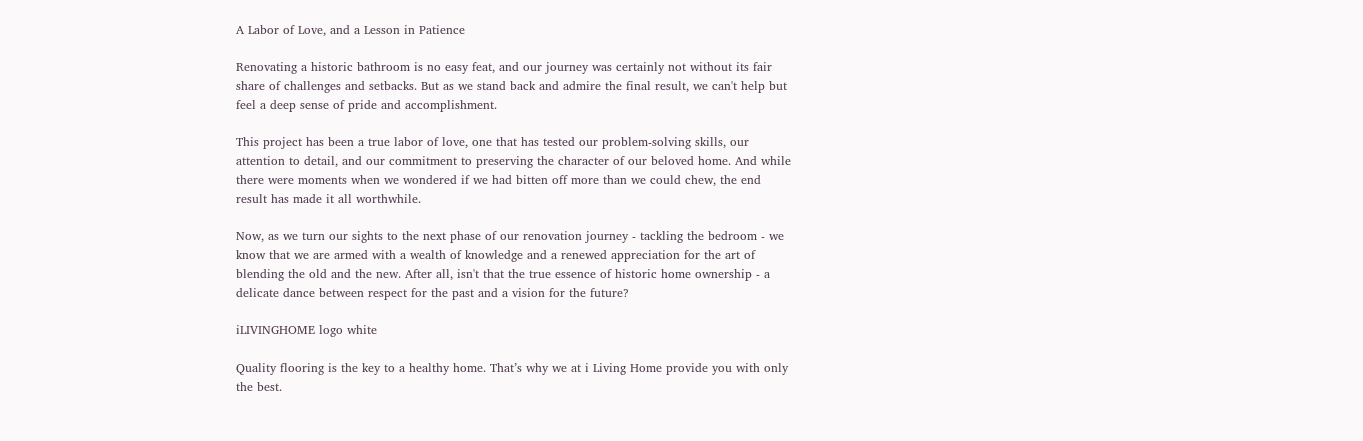A Labor of Love, and a Lesson in Patience

Renovating a historic bathroom is no easy feat, and our journey was certainly not without its fair share of challenges and setbacks. But as we stand back and admire the final result, we can't help but feel a deep sense of pride and accomplishment.

This project has been a true labor of love, one that has tested our problem-solving skills, our attention to detail, and our commitment to preserving the character of our beloved home. And while there were moments when we wondered if we had bitten off more than we could chew, the end result has made it all worthwhile.

Now, as we turn our sights to the next phase of our renovation journey - tackling the bedroom - we know that we are armed with a wealth of knowledge and a renewed appreciation for the art of blending the old and the new. After all, isn't that the true essence of historic home ownership - a delicate dance between respect for the past and a vision for the future?

iLIVINGHOME logo white

Quality flooring is the key to a healthy home. That’s why we at i Living Home provide you with only the best.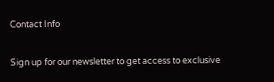Contact Info


Sign up for our newsletter to get access to exclusive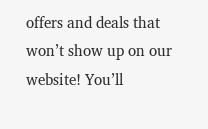offers and deals that won’t show up on our website! You’ll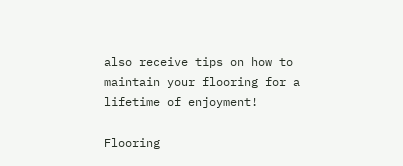also receive tips on how to maintain your flooring for a lifetime of enjoyment!

Flooring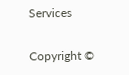Services

Copyright ©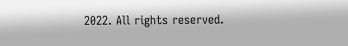2022. All rights reserved.